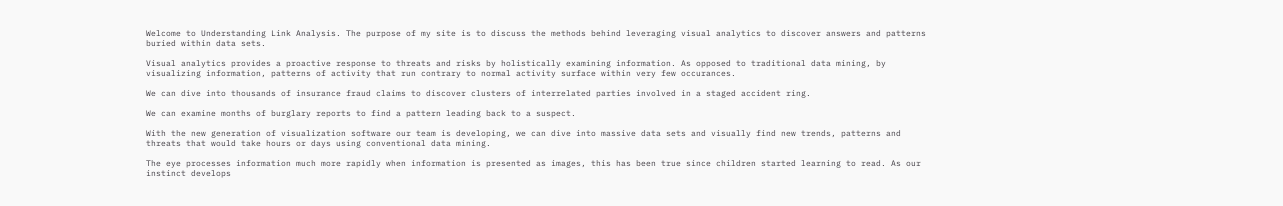Welcome to Understanding Link Analysis. The purpose of my site is to discuss the methods behind leveraging visual analytics to discover answers and patterns buried within data sets.

Visual analytics provides a proactive response to threats and risks by holistically examining information. As opposed to traditional data mining, by visualizing information, patterns of activity that run contrary to normal activity surface within very few occurances.

We can dive into thousands of insurance fraud claims to discover clusters of interrelated parties involved in a staged accident ring.

We can examine months of burglary reports to find a pattern leading back to a suspect.

With the new generation of visualization software our team is developing, we can dive into massive data sets and visually find new trends, patterns and threats that would take hours or days using conventional data mining.

The eye processes information much more rapidly when information is presented as images, this has been true since children started learning to read. As our instinct develops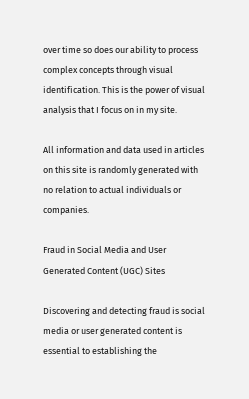over time so does our ability to process complex concepts through visual identification. This is the power of visual analysis that I focus on in my site.

All information and data used in articles on this site is randomly generated with no relation to actual individuals or companies.

Fraud in Social Media and User Generated Content (UGC) Sites

Discovering and detecting fraud is social media or user generated content is essential to establishing the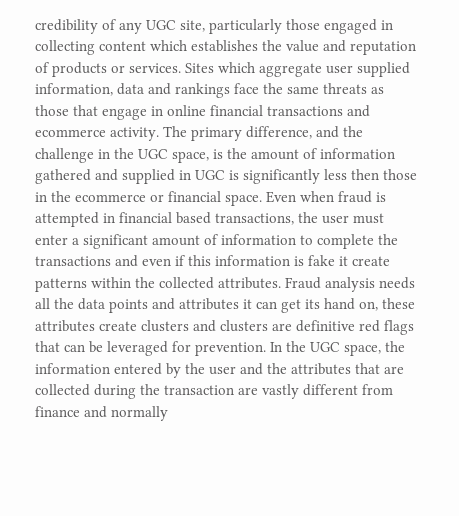credibility of any UGC site, particularly those engaged in collecting content which establishes the value and reputation of products or services. Sites which aggregate user supplied information, data and rankings face the same threats as those that engage in online financial transactions and ecommerce activity. The primary difference, and the challenge in the UGC space, is the amount of information gathered and supplied in UGC is significantly less then those in the ecommerce or financial space. Even when fraud is attempted in financial based transactions, the user must enter a significant amount of information to complete the transactions and even if this information is fake it create patterns within the collected attributes. Fraud analysis needs all the data points and attributes it can get its hand on, these attributes create clusters and clusters are definitive red flags that can be leveraged for prevention. In the UGC space, the information entered by the user and the attributes that are collected during the transaction are vastly different from finance and normally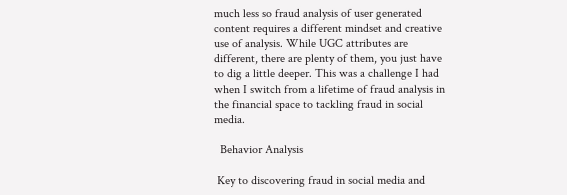much less so fraud analysis of user generated content requires a different mindset and creative use of analysis. While UGC attributes are different, there are plenty of them, you just have to dig a little deeper. This was a challenge I had when I switch from a lifetime of fraud analysis in the financial space to tackling fraud in social media.

  Behavior Analysis

 Key to discovering fraud in social media and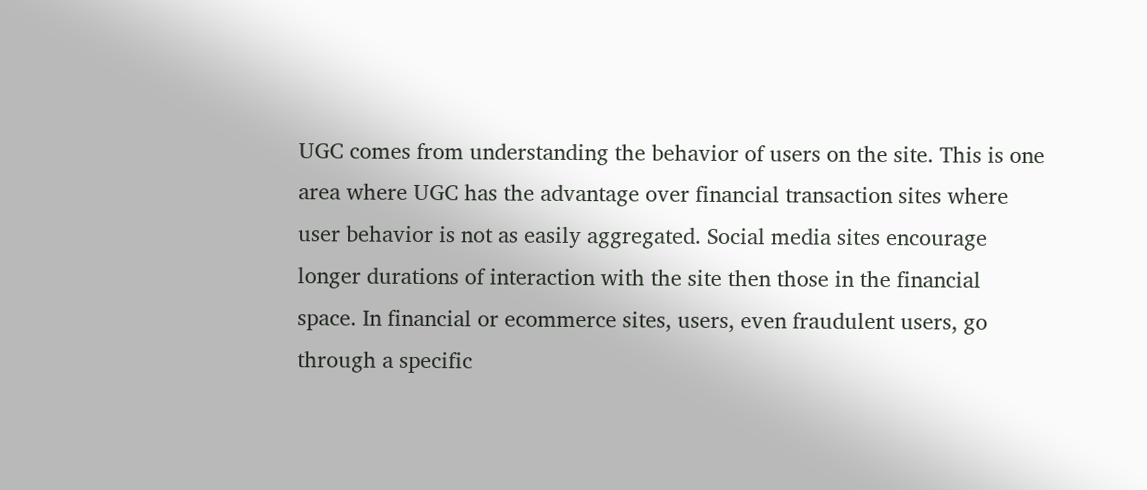UGC comes from understanding the behavior of users on the site. This is one area where UGC has the advantage over financial transaction sites where user behavior is not as easily aggregated. Social media sites encourage longer durations of interaction with the site then those in the financial space. In financial or ecommerce sites, users, even fraudulent users, go through a specific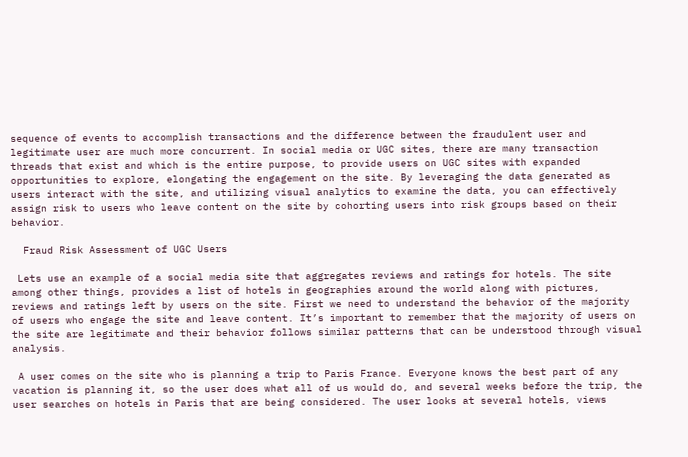sequence of events to accomplish transactions and the difference between the fraudulent user and legitimate user are much more concurrent. In social media or UGC sites, there are many transaction threads that exist and which is the entire purpose, to provide users on UGC sites with expanded opportunities to explore, elongating the engagement on the site. By leveraging the data generated as users interact with the site, and utilizing visual analytics to examine the data, you can effectively assign risk to users who leave content on the site by cohorting users into risk groups based on their behavior.

  Fraud Risk Assessment of UGC Users

 Lets use an example of a social media site that aggregates reviews and ratings for hotels. The site among other things, provides a list of hotels in geographies around the world along with pictures, reviews and ratings left by users on the site. First we need to understand the behavior of the majority of users who engage the site and leave content. It’s important to remember that the majority of users on the site are legitimate and their behavior follows similar patterns that can be understood through visual analysis.

 A user comes on the site who is planning a trip to Paris France. Everyone knows the best part of any vacation is planning it, so the user does what all of us would do, and several weeks before the trip, the user searches on hotels in Paris that are being considered. The user looks at several hotels, views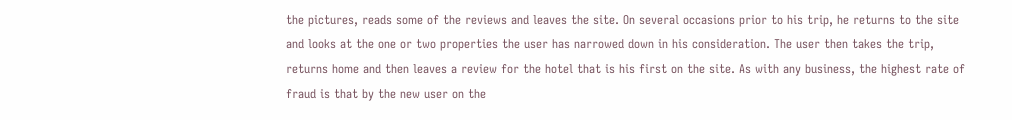the pictures, reads some of the reviews and leaves the site. On several occasions prior to his trip, he returns to the site and looks at the one or two properties the user has narrowed down in his consideration. The user then takes the trip, returns home and then leaves a review for the hotel that is his first on the site. As with any business, the highest rate of fraud is that by the new user on the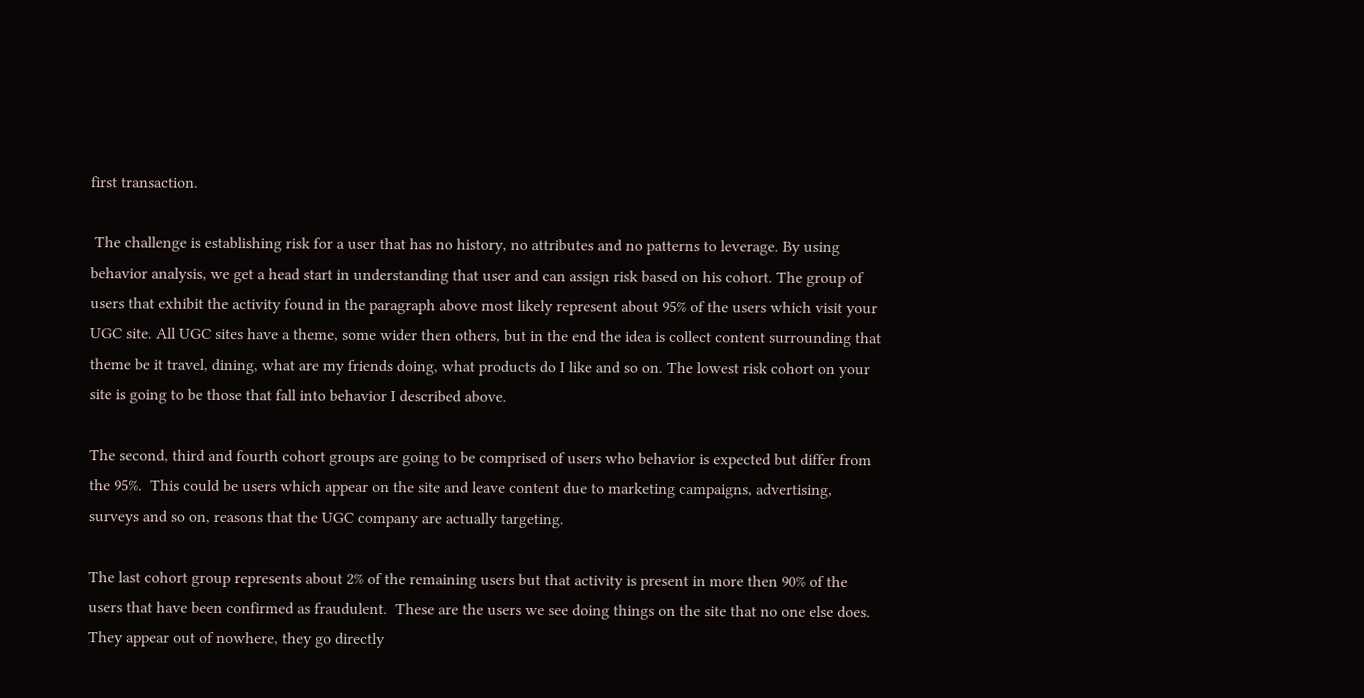first transaction.

 The challenge is establishing risk for a user that has no history, no attributes and no patterns to leverage. By using behavior analysis, we get a head start in understanding that user and can assign risk based on his cohort. The group of users that exhibit the activity found in the paragraph above most likely represent about 95% of the users which visit your UGC site. All UGC sites have a theme, some wider then others, but in the end the idea is collect content surrounding that theme be it travel, dining, what are my friends doing, what products do I like and so on. The lowest risk cohort on your site is going to be those that fall into behavior I described above.

The second, third and fourth cohort groups are going to be comprised of users who behavior is expected but differ from the 95%.  This could be users which appear on the site and leave content due to marketing campaigns, advertising, surveys and so on, reasons that the UGC company are actually targeting.

The last cohort group represents about 2% of the remaining users but that activity is present in more then 90% of the users that have been confirmed as fraudulent.  These are the users we see doing things on the site that no one else does.  They appear out of nowhere, they go directly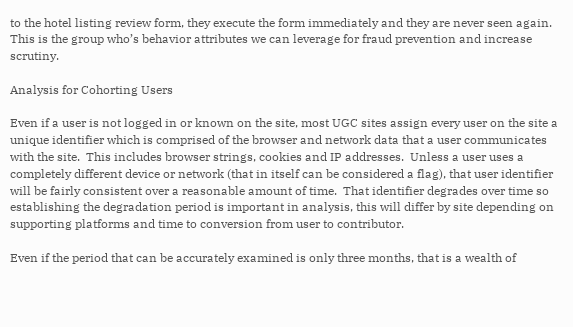to the hotel listing review form, they execute the form immediately and they are never seen again.  This is the group who’s behavior attributes we can leverage for fraud prevention and increase scrutiny.

Analysis for Cohorting Users

Even if a user is not logged in or known on the site, most UGC sites assign every user on the site a unique identifier which is comprised of the browser and network data that a user communicates with the site.  This includes browser strings, cookies and IP addresses.  Unless a user uses a completely different device or network (that in itself can be considered a flag), that user identifier will be fairly consistent over a reasonable amount of time.  That identifier degrades over time so establishing the degradation period is important in analysis, this will differ by site depending on supporting platforms and time to conversion from user to contributor.

Even if the period that can be accurately examined is only three months, that is a wealth of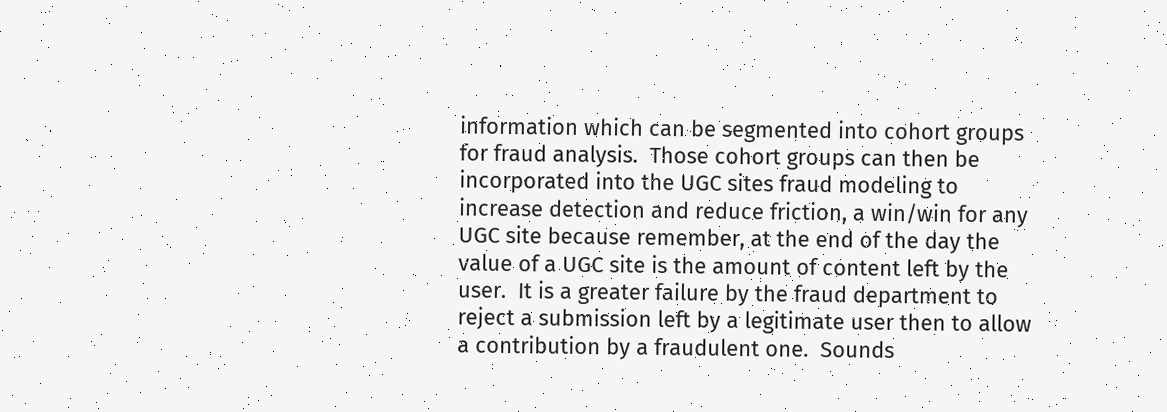information which can be segmented into cohort groups for fraud analysis.  Those cohort groups can then be incorporated into the UGC sites fraud modeling to increase detection and reduce friction, a win/win for any UGC site because remember, at the end of the day the value of a UGC site is the amount of content left by the user.  It is a greater failure by the fraud department to reject a submission left by a legitimate user then to allow a contribution by a fraudulent one.  Sounds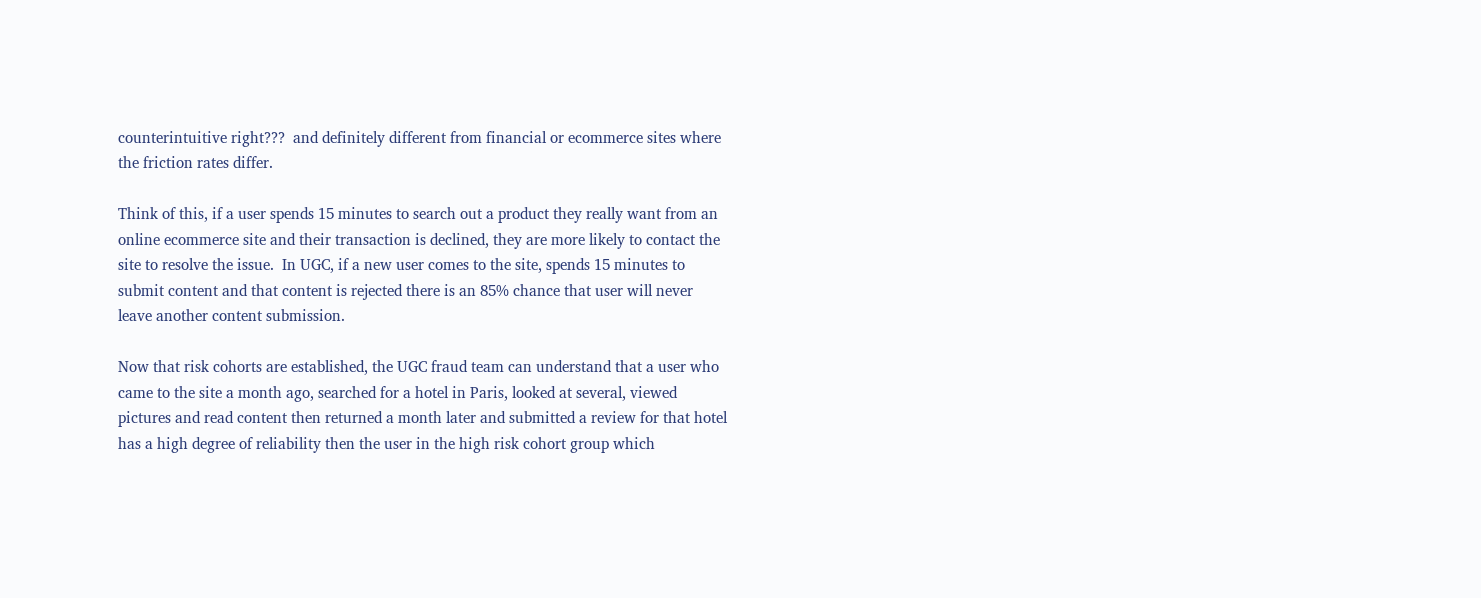counterintuitive right???  and definitely different from financial or ecommerce sites where the friction rates differ.

Think of this, if a user spends 15 minutes to search out a product they really want from an online ecommerce site and their transaction is declined, they are more likely to contact the site to resolve the issue.  In UGC, if a new user comes to the site, spends 15 minutes to submit content and that content is rejected there is an 85% chance that user will never leave another content submission.

Now that risk cohorts are established, the UGC fraud team can understand that a user who came to the site a month ago, searched for a hotel in Paris, looked at several, viewed pictures and read content then returned a month later and submitted a review for that hotel has a high degree of reliability then the user in the high risk cohort group which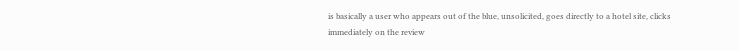is basically a user who appears out of the blue, unsolicited, goes directly to a hotel site, clicks immediately on the review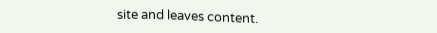site and leaves content.